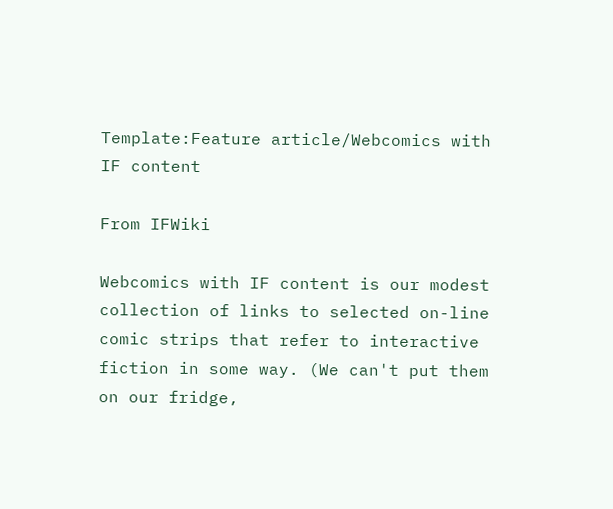Template:Feature article/Webcomics with IF content

From IFWiki

Webcomics with IF content is our modest collection of links to selected on-line comic strips that refer to interactive fiction in some way. (We can't put them on our fridge,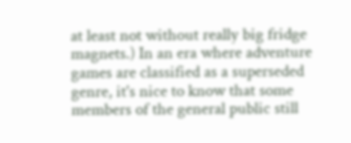at least not without really big fridge magnets.) In an era where adventure games are classified as a superseded genre, it's nice to know that some members of the general public still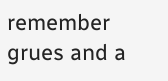remember grues and a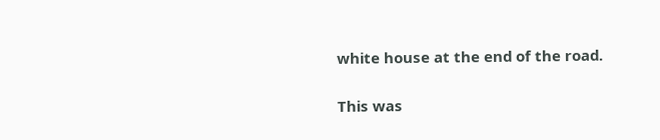white house at the end of the road.

This was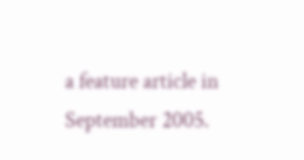a feature article in September 2005.